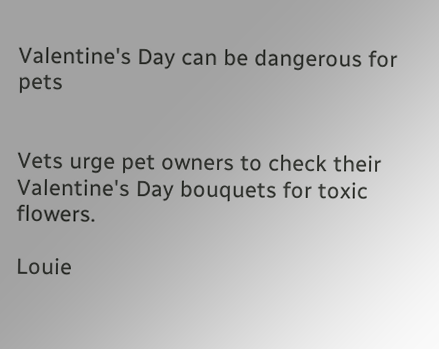Valentine's Day can be dangerous for pets


Vets urge pet owners to check their Valentine's Day bouquets for toxic flowers.

Louie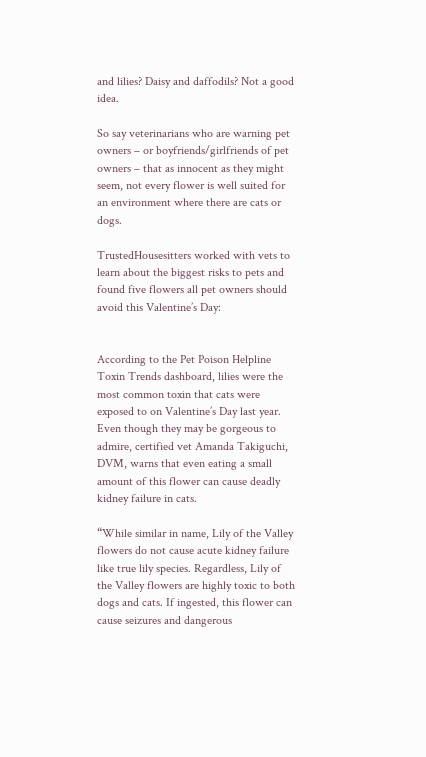and lilies? Daisy and daffodils? Not a good idea.

So say veterinarians who are warning pet owners – or boyfriends/girlfriends of pet owners – that as innocent as they might seem, not every flower is well suited for an environment where there are cats or dogs.

TrustedHousesitters worked with vets to learn about the biggest risks to pets and found five flowers all pet owners should avoid this Valentine’s Day:


According to the Pet Poison Helpline Toxin Trends dashboard, lilies were the most common toxin that cats were exposed to on Valentine’s Day last year. Even though they may be gorgeous to admire, certified vet Amanda Takiguchi, DVM, warns that even eating a small amount of this flower can cause deadly kidney failure in cats.

“While similar in name, Lily of the Valley flowers do not cause acute kidney failure like true lily species. Regardless, Lily of the Valley flowers are highly toxic to both dogs and cats. If ingested, this flower can cause seizures and dangerous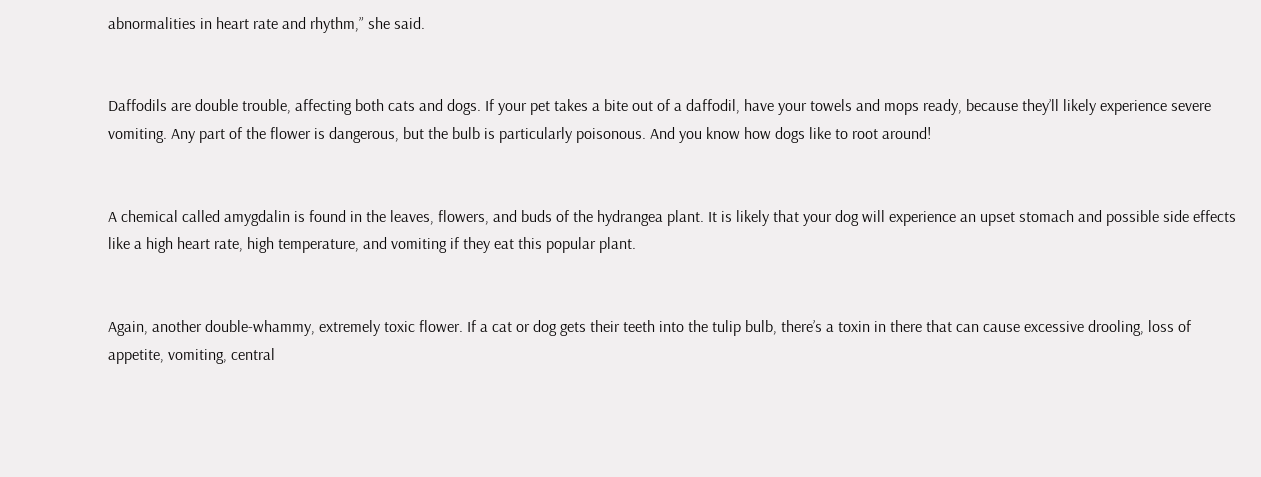abnormalities in heart rate and rhythm,” she said.


Daffodils are double trouble, affecting both cats and dogs. If your pet takes a bite out of a daffodil, have your towels and mops ready, because they’ll likely experience severe vomiting. Any part of the flower is dangerous, but the bulb is particularly poisonous. And you know how dogs like to root around!


A chemical called amygdalin is found in the leaves, flowers, and buds of the hydrangea plant. It is likely that your dog will experience an upset stomach and possible side effects like a high heart rate, high temperature, and vomiting if they eat this popular plant.


Again, another double-whammy, extremely toxic flower. If a cat or dog gets their teeth into the tulip bulb, there’s a toxin in there that can cause excessive drooling, loss of appetite, vomiting, central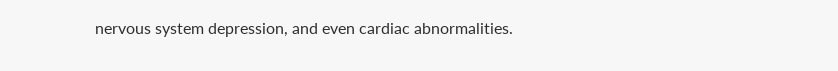nervous system depression, and even cardiac abnormalities.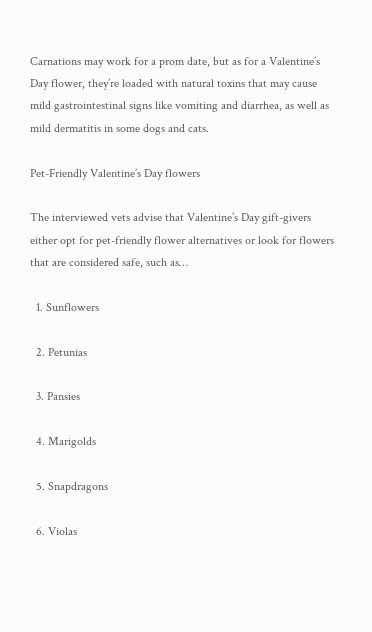Carnations may work for a prom date, but as for a Valentine’s Day flower, they’re loaded with natural toxins that may cause mild gastrointestinal signs like vomiting and diarrhea, as well as mild dermatitis in some dogs and cats.

Pet-Friendly Valentine’s Day flowers

The interviewed vets advise that Valentine’s Day gift-givers either opt for pet-friendly flower alternatives or look for flowers that are considered safe, such as…

  1. Sunflowers

  2. Petunias

  3. Pansies

  4. Marigolds

  5. Snapdragons

  6. Violas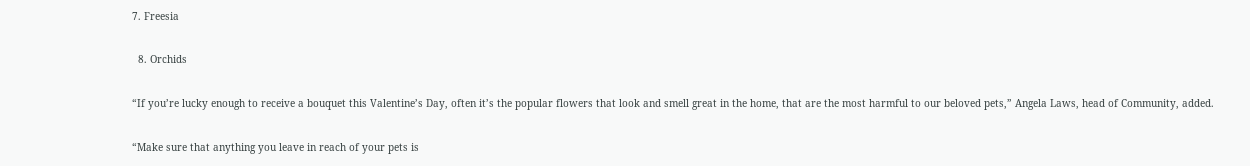7. Freesia

  8. Orchids

“If you’re lucky enough to receive a bouquet this Valentine’s Day, often it’s the popular flowers that look and smell great in the home, that are the most harmful to our beloved pets,” Angela Laws, head of Community, added.

“Make sure that anything you leave in reach of your pets is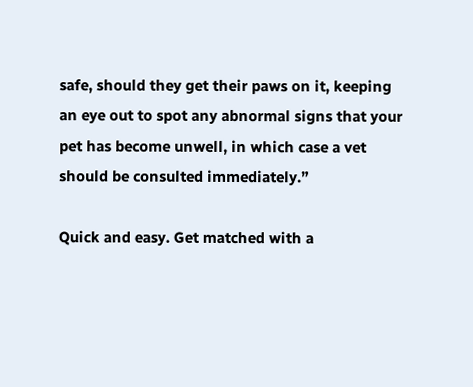safe, should they get their paws on it, keeping an eye out to spot any abnormal signs that your pet has become unwell, in which case a vet should be consulted immediately.”

Quick and easy. Get matched with a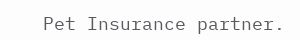Pet Insurance partner.